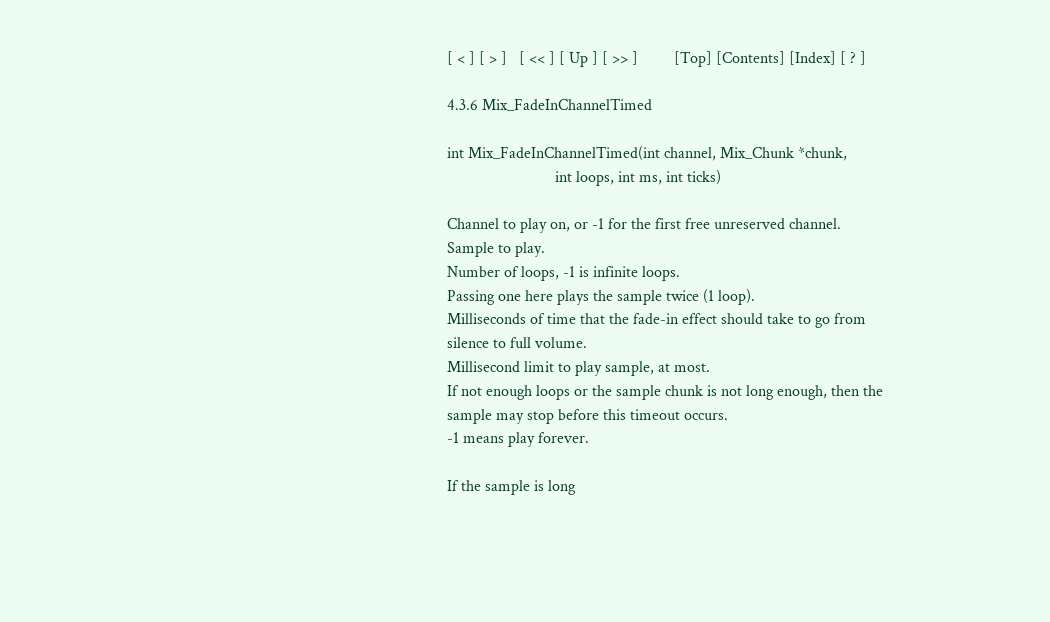[ < ] [ > ]   [ << ] [ Up ] [ >> ]         [Top] [Contents] [Index] [ ? ]

4.3.6 Mix_FadeInChannelTimed

int Mix_FadeInChannelTimed(int channel, Mix_Chunk *chunk,
                           int loops, int ms, int ticks)

Channel to play on, or -1 for the first free unreserved channel.
Sample to play.
Number of loops, -1 is infinite loops.
Passing one here plays the sample twice (1 loop).
Milliseconds of time that the fade-in effect should take to go from silence to full volume.
Millisecond limit to play sample, at most.
If not enough loops or the sample chunk is not long enough, then the sample may stop before this timeout occurs.
-1 means play forever.

If the sample is long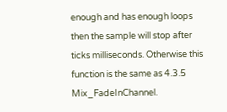enough and has enough loops then the sample will stop after ticks milliseconds. Otherwise this function is the same as 4.3.5 Mix_FadeInChannel.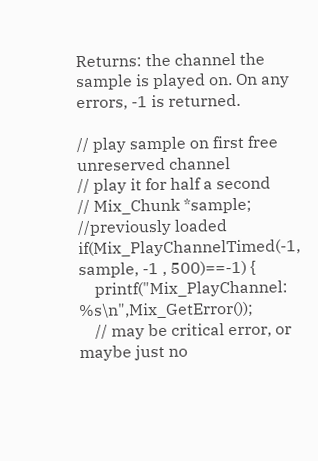Returns: the channel the sample is played on. On any errors, -1 is returned.

// play sample on first free unreserved channel
// play it for half a second
// Mix_Chunk *sample; //previously loaded
if(Mix_PlayChannelTimed(-1, sample, -1 , 500)==-1) {
    printf("Mix_PlayChannel: %s\n",Mix_GetError());
    // may be critical error, or maybe just no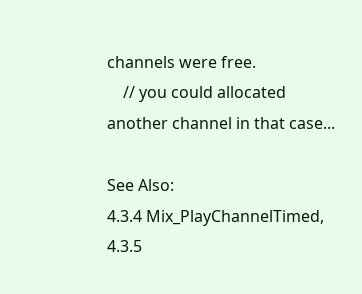channels were free.
    // you could allocated another channel in that case...

See Also:
4.3.4 Mix_PlayChannelTimed, 4.3.5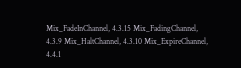Mix_FadeInChannel, 4.3.15 Mix_FadingChannel, 4.3.9 Mix_HaltChannel, 4.3.10 Mix_ExpireChannel, 4.4.1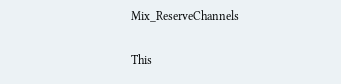Mix_ReserveChannels

This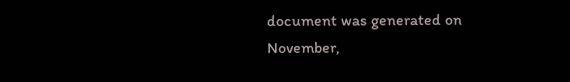document was generated on November,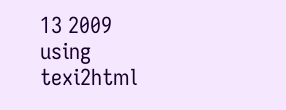13 2009 using texi2html